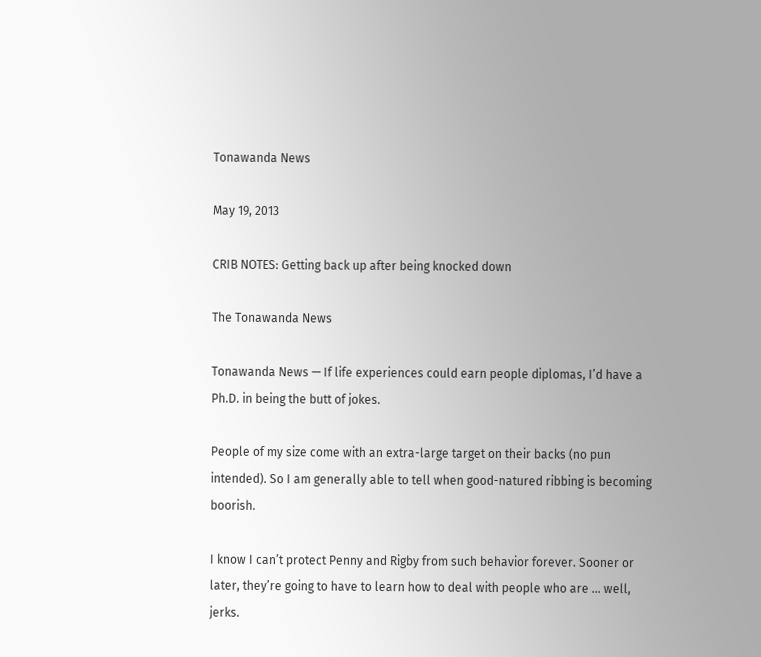Tonawanda News

May 19, 2013

CRIB NOTES: Getting back up after being knocked down

The Tonawanda News

Tonawanda News — If life experiences could earn people diplomas, I’d have a Ph.D. in being the butt of jokes.

People of my size come with an extra-large target on their backs (no pun intended). So I am generally able to tell when good-natured ribbing is becoming boorish.

I know I can’t protect Penny and Rigby from such behavior forever. Sooner or later, they’re going to have to learn how to deal with people who are ... well, jerks.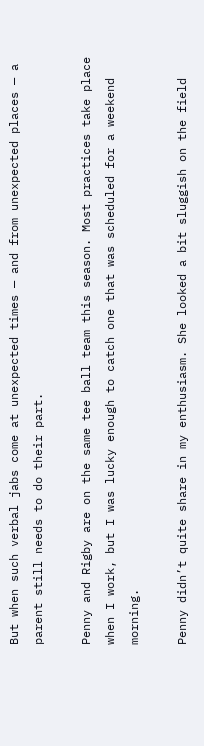But when such verbal jabs come at unexpected times — and from unexpected places — a parent still needs to do their part.

Penny and Rigby are on the same tee ball team this season. Most practices take place when I work, but I was lucky enough to catch one that was scheduled for a weekend morning.

Penny didn’t quite share in my enthusiasm. She looked a bit sluggish on the field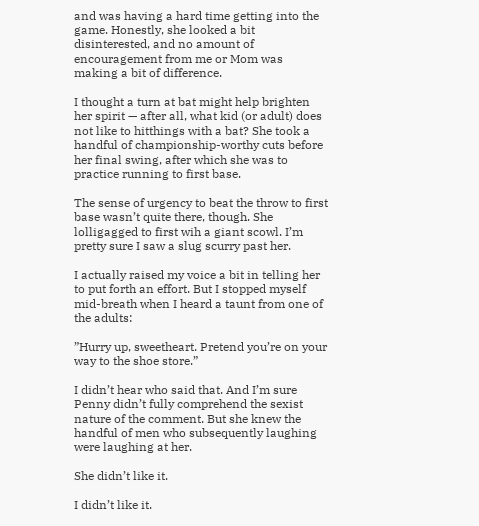and was having a hard time getting into the game. Honestly, she looked a bit disinterested, and no amount of encouragement from me or Mom was making a bit of difference.

I thought a turn at bat might help brighten her spirit — after all, what kid (or adult) does not like to hitthings with a bat? She took a handful of championship-worthy cuts before her final swing, after which she was to practice running to first base.

The sense of urgency to beat the throw to first base wasn’t quite there, though. She lolligagged to first wih a giant scowl. I’m pretty sure I saw a slug scurry past her.

I actually raised my voice a bit in telling her to put forth an effort. But I stopped myself mid-breath when I heard a taunt from one of the adults:

”Hurry up, sweetheart. Pretend you’re on your way to the shoe store.”

I didn’t hear who said that. And I’m sure Penny didn’t fully comprehend the sexist nature of the comment. But she knew the handful of men who subsequently laughing were laughing at her.

She didn’t like it.

I didn’t like it.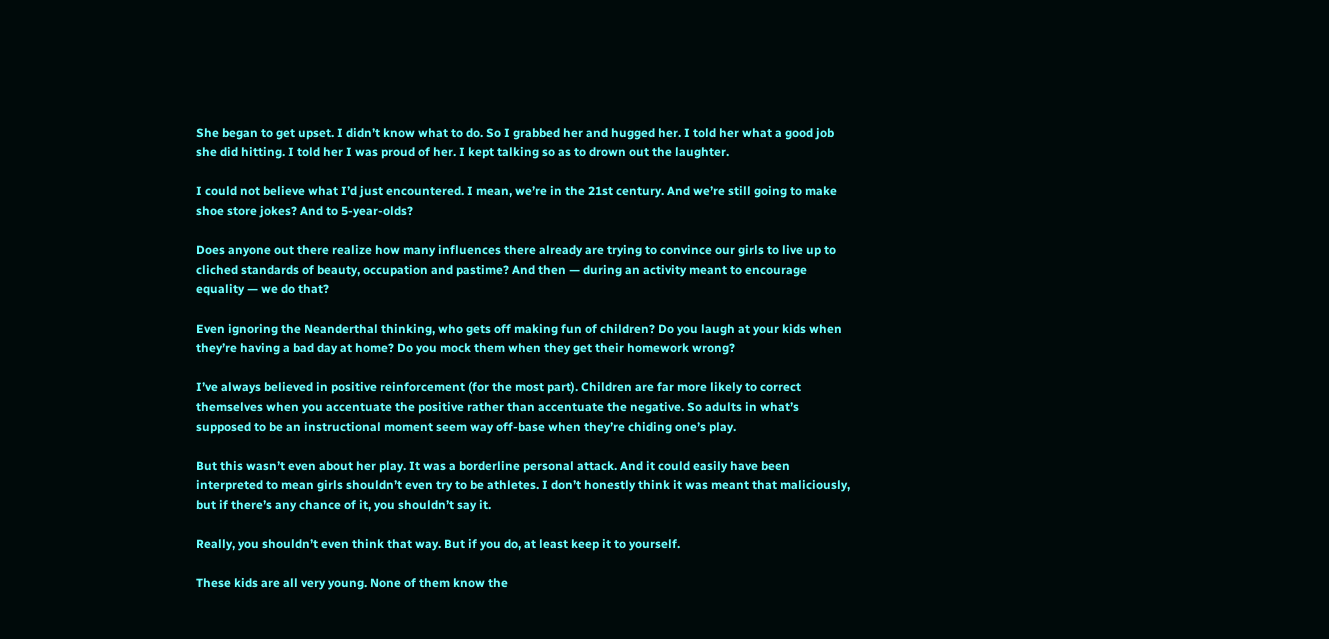She began to get upset. I didn’t know what to do. So I grabbed her and hugged her. I told her what a good job she did hitting. I told her I was proud of her. I kept talking so as to drown out the laughter.

I could not believe what I’d just encountered. I mean, we’re in the 21st century. And we’re still going to make shoe store jokes? And to 5-year-olds?

Does anyone out there realize how many influences there already are trying to convince our girls to live up to cliched standards of beauty, occupation and pastime? And then — during an activity meant to encourage equality — we do that?

Even ignoring the Neanderthal thinking, who gets off making fun of children? Do you laugh at your kids when they’re having a bad day at home? Do you mock them when they get their homework wrong?

I’ve always believed in positive reinforcement (for the most part). Children are far more likely to correct themselves when you accentuate the positive rather than accentuate the negative. So adults in what’s supposed to be an instructional moment seem way off-base when they’re chiding one’s play.

But this wasn’t even about her play. It was a borderline personal attack. And it could easily have been interpreted to mean girls shouldn’t even try to be athletes. I don’t honestly think it was meant that maliciously, but if there’s any chance of it, you shouldn’t say it.

Really, you shouldn’t even think that way. But if you do, at least keep it to yourself.

These kids are all very young. None of them know the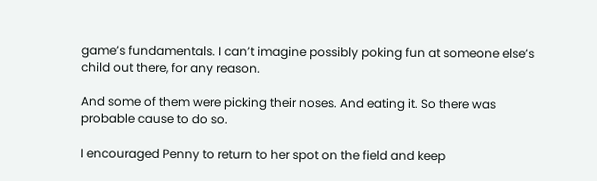game’s fundamentals. I can’t imagine possibly poking fun at someone else’s child out there, for any reason.

And some of them were picking their noses. And eating it. So there was probable cause to do so.

I encouraged Penny to return to her spot on the field and keep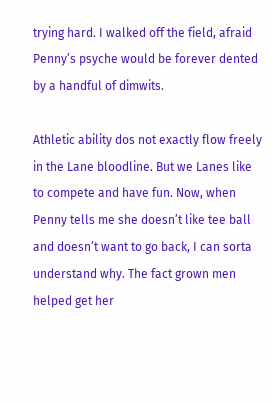trying hard. I walked off the field, afraid Penny’s psyche would be forever dented by a handful of dimwits.

Athletic ability dos not exactly flow freely in the Lane bloodline. But we Lanes like to compete and have fun. Now, when Penny tells me she doesn’t like tee ball and doesn’t want to go back, I can sorta understand why. The fact grown men helped get her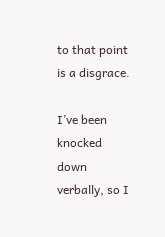to that point is a disgrace.

I’ve been knocked down verbally, so I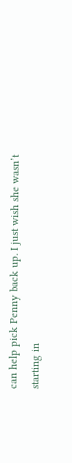can help pick Penny back up. I just wish she wasn’t starting in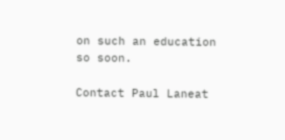on such an education so soon.

Contact Paul Laneat